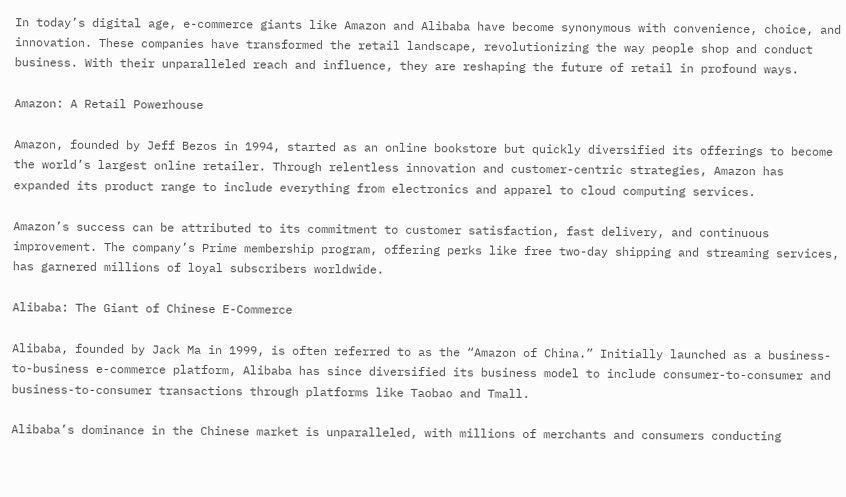In today’s digital age, e-commerce giants like Amazon and Alibaba have become synonymous with convenience, choice, and innovation. These companies have transformed the retail landscape, revolutionizing the way people shop and conduct business. With their unparalleled reach and influence, they are reshaping the future of retail in profound ways.

Amazon: A Retail Powerhouse

Amazon, founded by Jeff Bezos in 1994, started as an online bookstore but quickly diversified its offerings to become the world’s largest online retailer. Through relentless innovation and customer-centric strategies, Amazon has expanded its product range to include everything from electronics and apparel to cloud computing services.

Amazon’s success can be attributed to its commitment to customer satisfaction, fast delivery, and continuous improvement. The company’s Prime membership program, offering perks like free two-day shipping and streaming services, has garnered millions of loyal subscribers worldwide.

Alibaba: The Giant of Chinese E-Commerce

Alibaba, founded by Jack Ma in 1999, is often referred to as the “Amazon of China.” Initially launched as a business-to-business e-commerce platform, Alibaba has since diversified its business model to include consumer-to-consumer and business-to-consumer transactions through platforms like Taobao and Tmall.

Alibaba’s dominance in the Chinese market is unparalleled, with millions of merchants and consumers conducting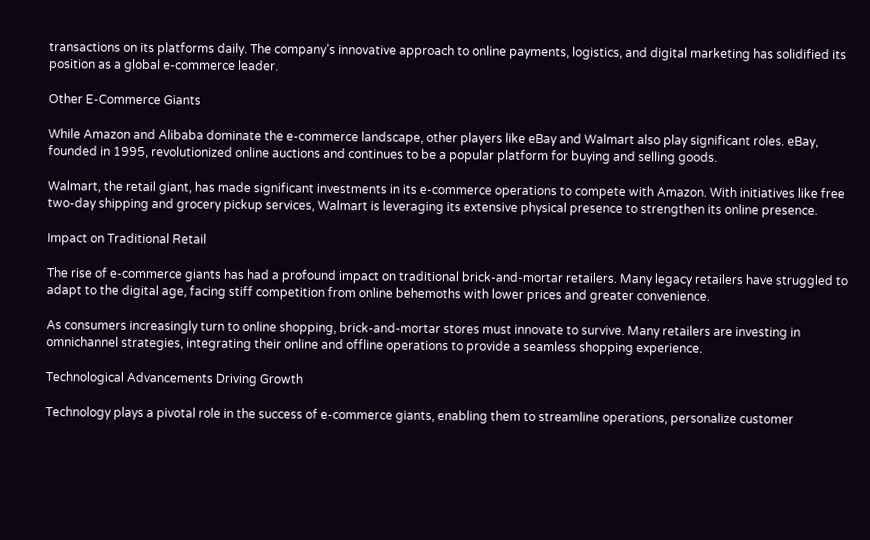transactions on its platforms daily. The company’s innovative approach to online payments, logistics, and digital marketing has solidified its position as a global e-commerce leader.

Other E-Commerce Giants

While Amazon and Alibaba dominate the e-commerce landscape, other players like eBay and Walmart also play significant roles. eBay, founded in 1995, revolutionized online auctions and continues to be a popular platform for buying and selling goods.

Walmart, the retail giant, has made significant investments in its e-commerce operations to compete with Amazon. With initiatives like free two-day shipping and grocery pickup services, Walmart is leveraging its extensive physical presence to strengthen its online presence.

Impact on Traditional Retail

The rise of e-commerce giants has had a profound impact on traditional brick-and-mortar retailers. Many legacy retailers have struggled to adapt to the digital age, facing stiff competition from online behemoths with lower prices and greater convenience.

As consumers increasingly turn to online shopping, brick-and-mortar stores must innovate to survive. Many retailers are investing in omnichannel strategies, integrating their online and offline operations to provide a seamless shopping experience.

Technological Advancements Driving Growth

Technology plays a pivotal role in the success of e-commerce giants, enabling them to streamline operations, personalize customer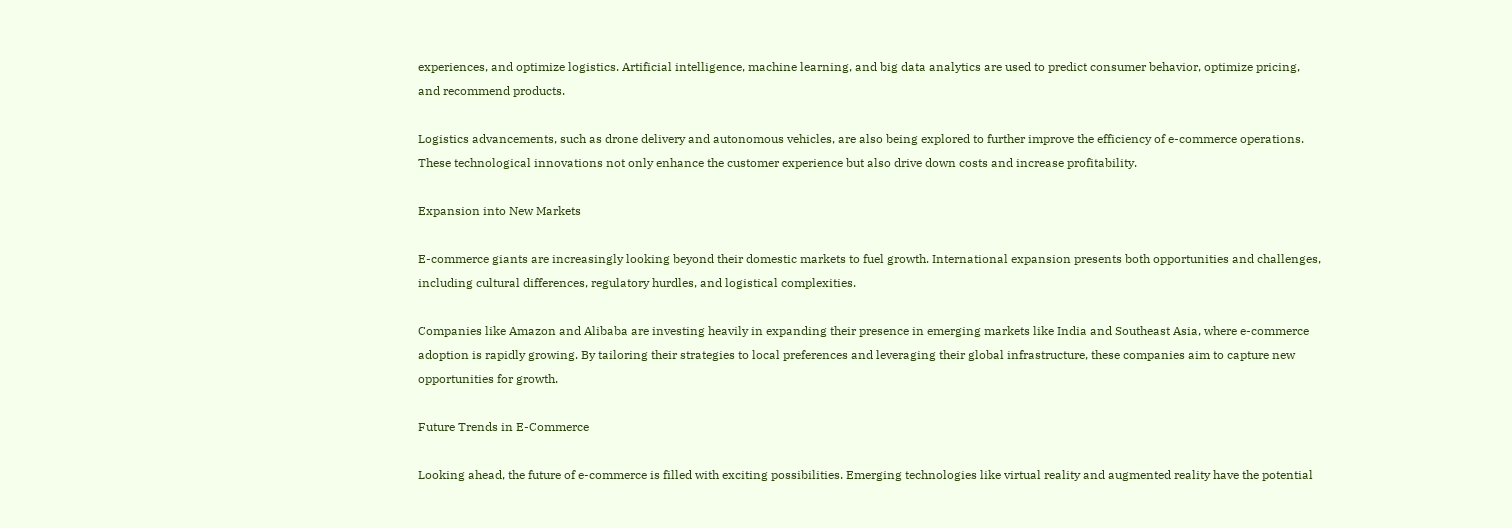experiences, and optimize logistics. Artificial intelligence, machine learning, and big data analytics are used to predict consumer behavior, optimize pricing, and recommend products.

Logistics advancements, such as drone delivery and autonomous vehicles, are also being explored to further improve the efficiency of e-commerce operations. These technological innovations not only enhance the customer experience but also drive down costs and increase profitability.

Expansion into New Markets

E-commerce giants are increasingly looking beyond their domestic markets to fuel growth. International expansion presents both opportunities and challenges, including cultural differences, regulatory hurdles, and logistical complexities.

Companies like Amazon and Alibaba are investing heavily in expanding their presence in emerging markets like India and Southeast Asia, where e-commerce adoption is rapidly growing. By tailoring their strategies to local preferences and leveraging their global infrastructure, these companies aim to capture new opportunities for growth.

Future Trends in E-Commerce

Looking ahead, the future of e-commerce is filled with exciting possibilities. Emerging technologies like virtual reality and augmented reality have the potential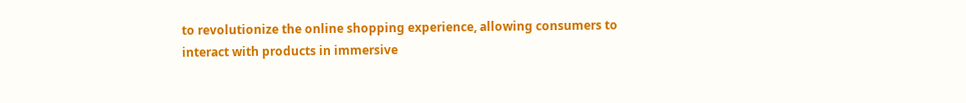to revolutionize the online shopping experience, allowing consumers to interact with products in immersive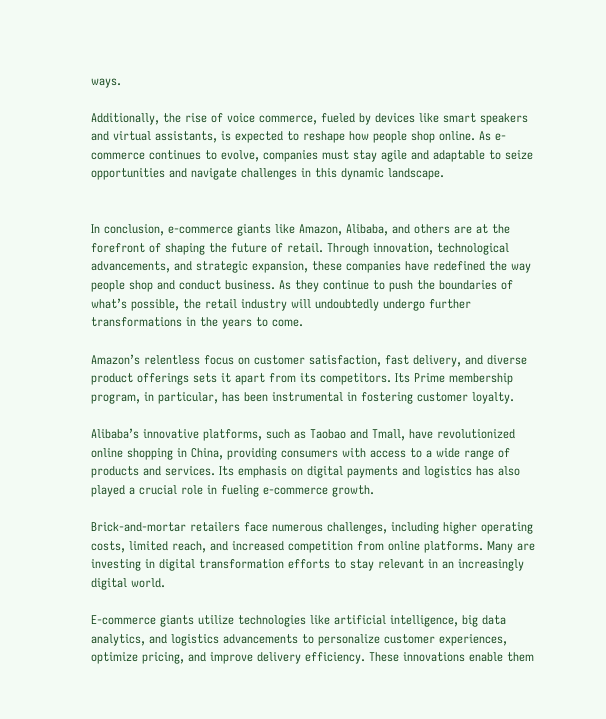ways.

Additionally, the rise of voice commerce, fueled by devices like smart speakers and virtual assistants, is expected to reshape how people shop online. As e-commerce continues to evolve, companies must stay agile and adaptable to seize opportunities and navigate challenges in this dynamic landscape.


In conclusion, e-commerce giants like Amazon, Alibaba, and others are at the forefront of shaping the future of retail. Through innovation, technological advancements, and strategic expansion, these companies have redefined the way people shop and conduct business. As they continue to push the boundaries of what’s possible, the retail industry will undoubtedly undergo further transformations in the years to come.

Amazon’s relentless focus on customer satisfaction, fast delivery, and diverse product offerings sets it apart from its competitors. Its Prime membership program, in particular, has been instrumental in fostering customer loyalty.

Alibaba’s innovative platforms, such as Taobao and Tmall, have revolutionized online shopping in China, providing consumers with access to a wide range of products and services. Its emphasis on digital payments and logistics has also played a crucial role in fueling e-commerce growth.

Brick-and-mortar retailers face numerous challenges, including higher operating costs, limited reach, and increased competition from online platforms. Many are investing in digital transformation efforts to stay relevant in an increasingly digital world.

E-commerce giants utilize technologies like artificial intelligence, big data analytics, and logistics advancements to personalize customer experiences, optimize pricing, and improve delivery efficiency. These innovations enable them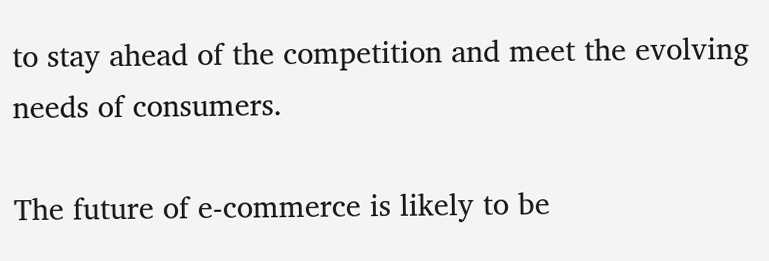to stay ahead of the competition and meet the evolving needs of consumers.

The future of e-commerce is likely to be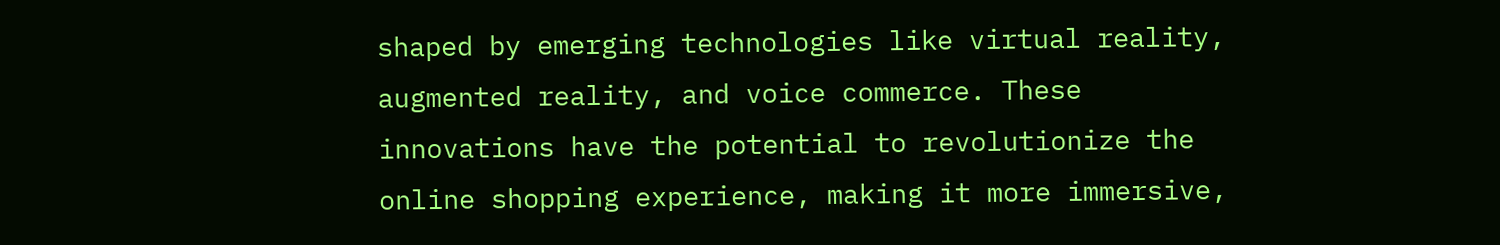shaped by emerging technologies like virtual reality, augmented reality, and voice commerce. These innovations have the potential to revolutionize the online shopping experience, making it more immersive,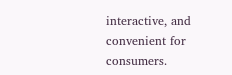interactive, and convenient for consumers.